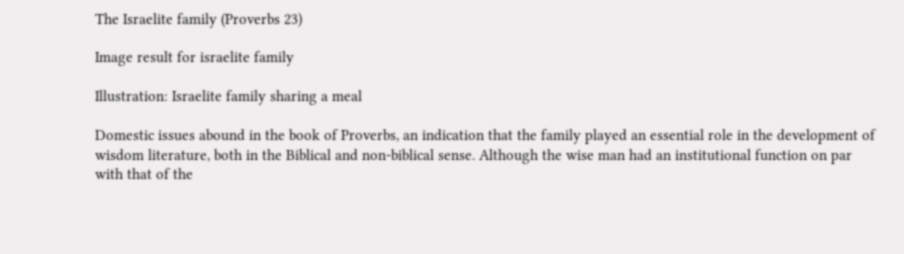The Israelite family (Proverbs 23)

Image result for israelite family

Illustration: Israelite family sharing a meal

Domestic issues abound in the book of Proverbs, an indication that the family played an essential role in the development of wisdom literature, both in the Biblical and non-biblical sense. Although the wise man had an institutional function on par with that of the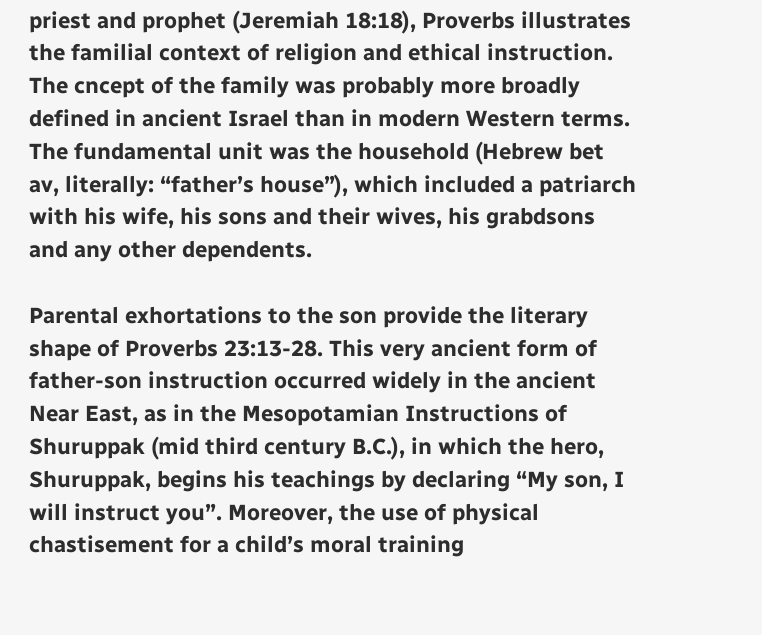priest and prophet (Jeremiah 18:18), Proverbs illustrates the familial context of religion and ethical instruction. The cncept of the family was probably more broadly defined in ancient Israel than in modern Western terms. The fundamental unit was the household (Hebrew bet av, literally: “father’s house”), which included a patriarch with his wife, his sons and their wives, his grabdsons and any other dependents.

Parental exhortations to the son provide the literary shape of Proverbs 23:13-28. This very ancient form of father-son instruction occurred widely in the ancient Near East, as in the Mesopotamian Instructions of Shuruppak (mid third century B.C.), in which the hero, Shuruppak, begins his teachings by declaring “My son, I will instruct you”. Moreover, the use of physical chastisement for a child’s moral training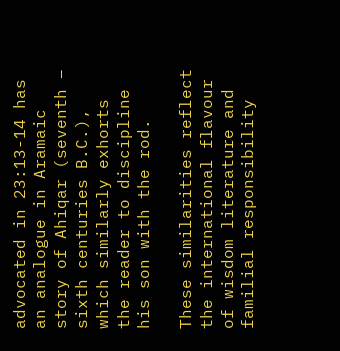advocated in 23:13-14 has an analogue in Aramaic story of Ahiqar (seventh – sixth centuries B.C.), which similarly exhorts the reader to discipline his son with the rod.

These similarities reflect the international flavour of wisdom literature and familial responsibility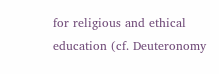for religious and ethical education (cf. Deuteronomy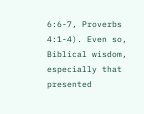6:6-7, Proverbs 4:1-4). Even so, Biblical wisdom, especially that presented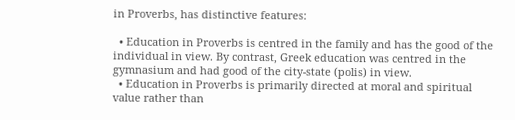in Proverbs, has distinctive features:

  • Education in Proverbs is centred in the family and has the good of the individual in view. By contrast, Greek education was centred in the gymnasium and had good of the city-state (polis) in view.
  • Education in Proverbs is primarily directed at moral and spiritual value rather than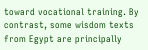toward vocational training. By contrast, some wisdom texts from Egypt are principally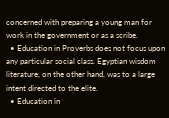concerned with preparing a young man for work in the government or as a scribe.
  • Education in Proverbs does not focus upon any particular social class. Egyptian wisdom literature, on the other hand, was to a large intent directed to the elite.
  • Education in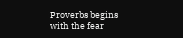Proverbs begins with the fear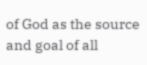of God as the source and goal of all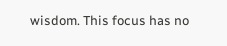wisdom. This focus has no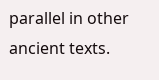parallel in other ancient texts.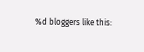%d bloggers like this: